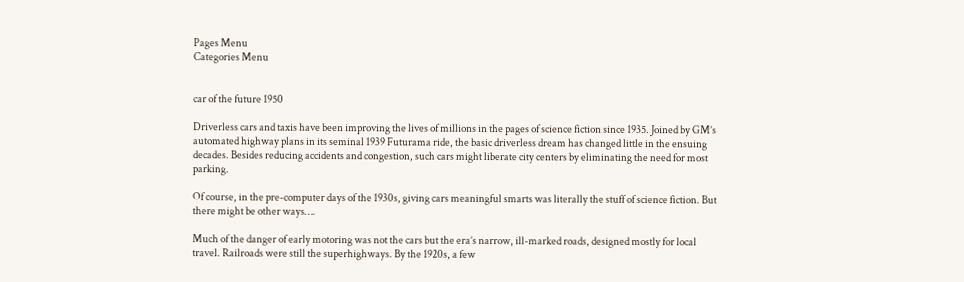Pages Menu
Categories Menu


car of the future 1950

Driverless cars and taxis have been improving the lives of millions in the pages of science fiction since 1935. Joined by GM’s automated highway plans in its seminal 1939 Futurama ride, the basic driverless dream has changed little in the ensuing decades. Besides reducing accidents and congestion, such cars might liberate city centers by eliminating the need for most parking.

Of course, in the pre-computer days of the 1930s, giving cars meaningful smarts was literally the stuff of science fiction. But there might be other ways….

Much of the danger of early motoring was not the cars but the era’s narrow, ill-marked roads, designed mostly for local travel. Railroads were still the superhighways. By the 1920s, a few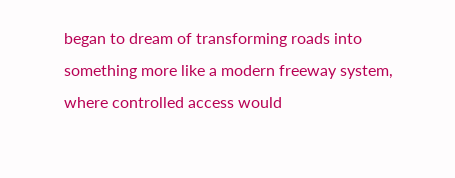began to dream of transforming roads into something more like a modern freeway system, where controlled access would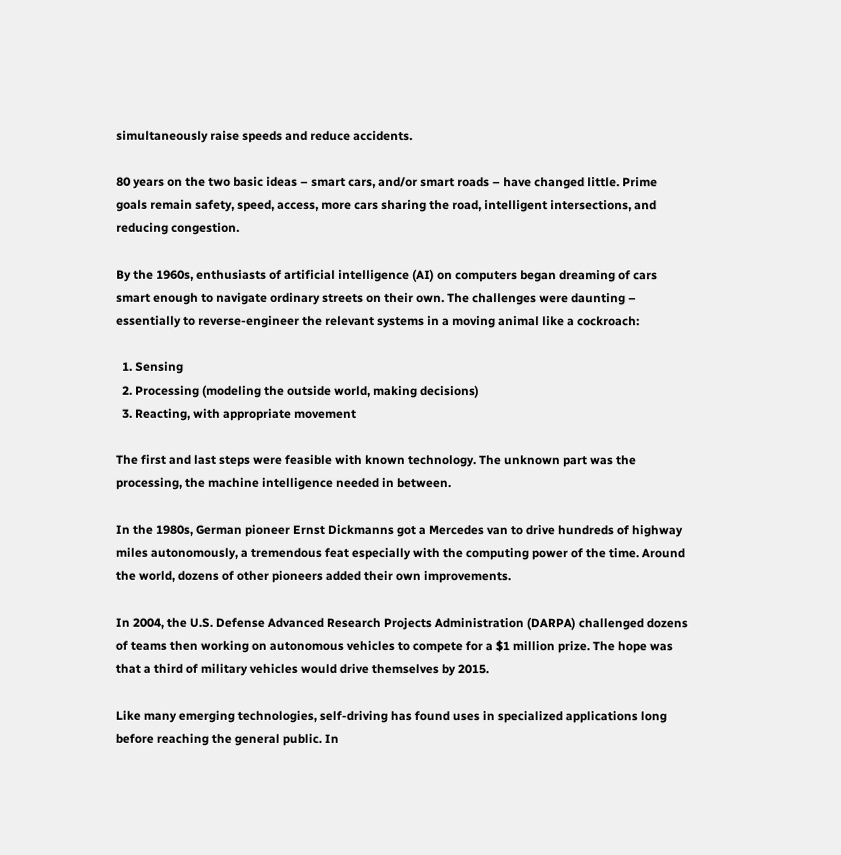simultaneously raise speeds and reduce accidents.

80 years on the two basic ideas – smart cars, and/or smart roads – have changed little. Prime goals remain safety, speed, access, more cars sharing the road, intelligent intersections, and reducing congestion.

By the 1960s, enthusiasts of artificial intelligence (AI) on computers began dreaming of cars smart enough to navigate ordinary streets on their own. The challenges were daunting – essentially to reverse-engineer the relevant systems in a moving animal like a cockroach:

  1. Sensing
  2. Processing (modeling the outside world, making decisions)
  3. Reacting, with appropriate movement

The first and last steps were feasible with known technology. The unknown part was the processing, the machine intelligence needed in between.

In the 1980s, German pioneer Ernst Dickmanns got a Mercedes van to drive hundreds of highway miles autonomously, a tremendous feat especially with the computing power of the time. Around the world, dozens of other pioneers added their own improvements.

In 2004, the U.S. Defense Advanced Research Projects Administration (DARPA) challenged dozens of teams then working on autonomous vehicles to compete for a $1 million prize. The hope was that a third of military vehicles would drive themselves by 2015.

Like many emerging technologies, self-driving has found uses in specialized applications long before reaching the general public. In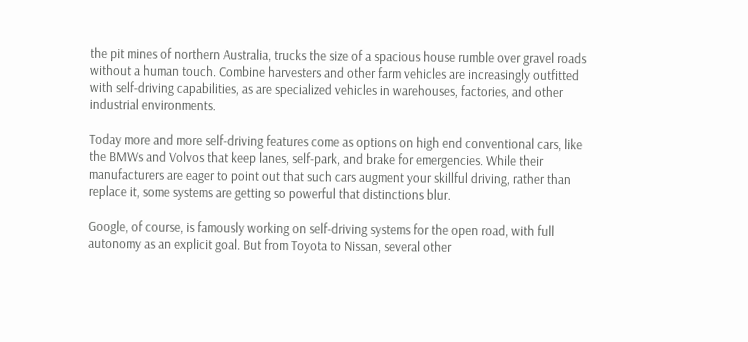the pit mines of northern Australia, trucks the size of a spacious house rumble over gravel roads without a human touch. Combine harvesters and other farm vehicles are increasingly outfitted with self-driving capabilities, as are specialized vehicles in warehouses, factories, and other industrial environments.

Today more and more self-driving features come as options on high end conventional cars, like the BMWs and Volvos that keep lanes, self-park, and brake for emergencies. While their manufacturers are eager to point out that such cars augment your skillful driving, rather than replace it, some systems are getting so powerful that distinctions blur.

Google, of course, is famously working on self-driving systems for the open road, with full autonomy as an explicit goal. But from Toyota to Nissan, several other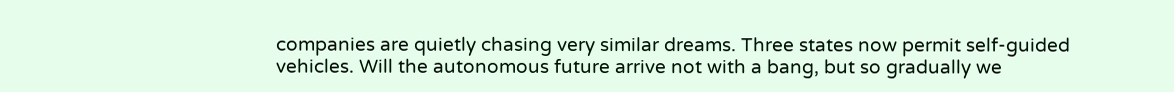companies are quietly chasing very similar dreams. Three states now permit self-guided vehicles. Will the autonomous future arrive not with a bang, but so gradually we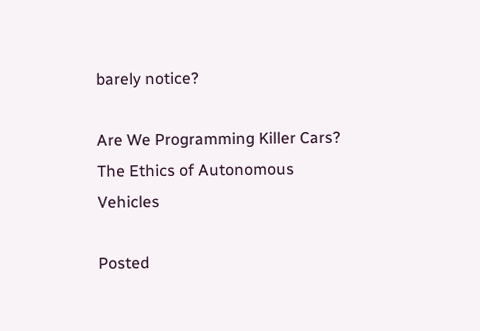barely notice?

Are We Programming Killer Cars? The Ethics of Autonomous Vehicles

Posted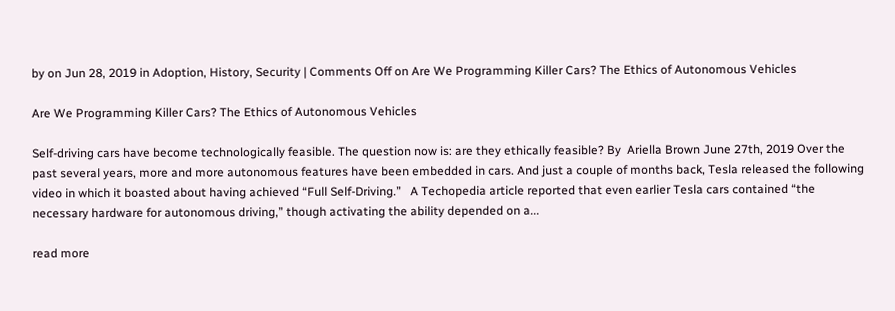by on Jun 28, 2019 in Adoption, History, Security | Comments Off on Are We Programming Killer Cars? The Ethics of Autonomous Vehicles

Are We Programming Killer Cars? The Ethics of Autonomous Vehicles

Self-driving cars have become technologically feasible. The question now is: are they ethically feasible? By  Ariella Brown June 27th, 2019 Over the past several years, more and more autonomous features have been embedded in cars. And just a couple of months back, Tesla released the following video in which it boasted about having achieved “Full Self-Driving.”   A Techopedia article reported that even earlier Tesla cars contained “the necessary hardware for autonomous driving,” though activating the ability depended on a...

read more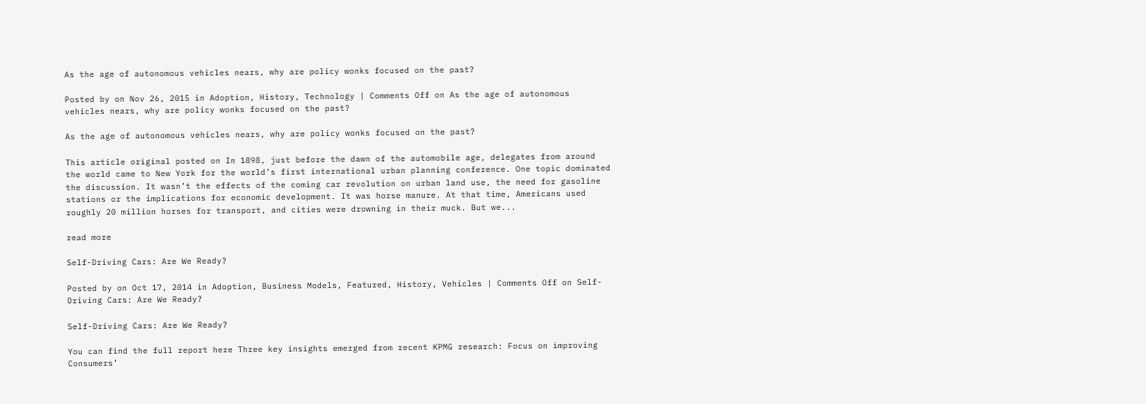As the age of autonomous vehicles nears, why are policy wonks focused on the past?

Posted by on Nov 26, 2015 in Adoption, History, Technology | Comments Off on As the age of autonomous vehicles nears, why are policy wonks focused on the past?

As the age of autonomous vehicles nears, why are policy wonks focused on the past?

This article original posted on In 1898, just before the dawn of the automobile age, delegates from around the world came to New York for the world’s first international urban planning conference. One topic dominated the discussion. It wasn’t the effects of the coming car revolution on urban land use, the need for gasoline stations or the implications for economic development. It was horse manure. At that time, Americans used roughly 20 million horses for transport, and cities were drowning in their muck. But we...

read more

Self-Driving Cars: Are We Ready?

Posted by on Oct 17, 2014 in Adoption, Business Models, Featured, History, Vehicles | Comments Off on Self-Driving Cars: Are We Ready?

Self-Driving Cars: Are We Ready?

You can find the full report here Three key insights emerged from recent KPMG research: Focus on improving Consumers’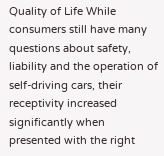Quality of Life While consumers still have many questions about safety, liability and the operation of self-driving cars, their receptivity increased significantly when presented with the right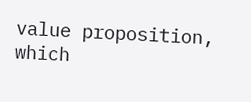value proposition, which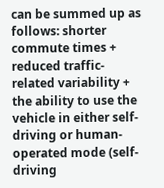can be summed up as follows: shorter commute times + reduced traffic-related variability + the ability to use the vehicle in either self-driving or human-operated mode (self-driving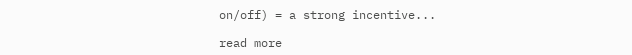on/off) = a strong incentive...

read more